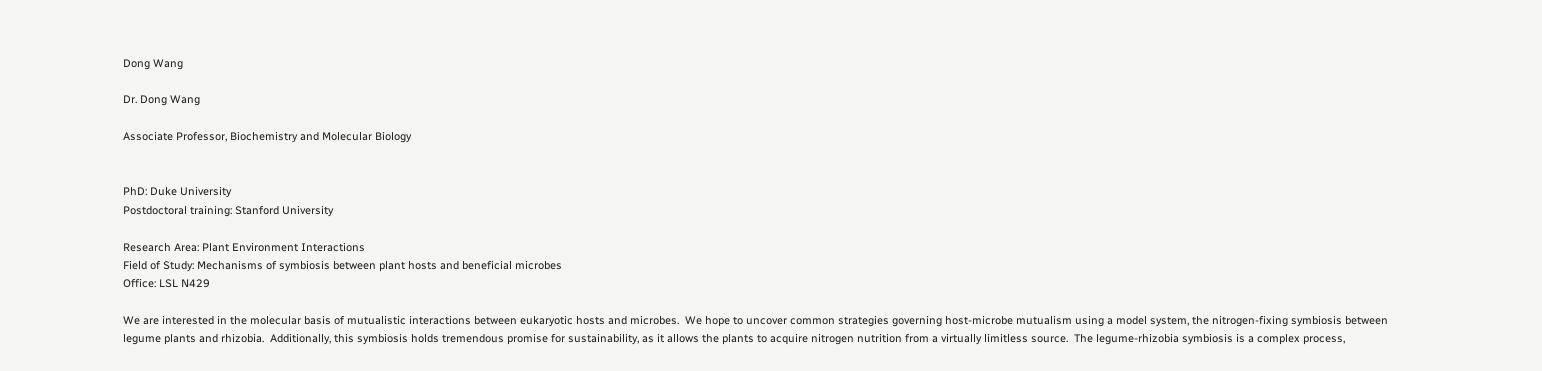Dong Wang

Dr. Dong Wang

Associate Professor, Biochemistry and Molecular Biology


PhD: Duke University
Postdoctoral training: Stanford University

Research Area: Plant Environment Interactions
Field of Study: Mechanisms of symbiosis between plant hosts and beneficial microbes
Office: LSL N429

We are interested in the molecular basis of mutualistic interactions between eukaryotic hosts and microbes.  We hope to uncover common strategies governing host-microbe mutualism using a model system, the nitrogen-fixing symbiosis between legume plants and rhizobia.  Additionally, this symbiosis holds tremendous promise for sustainability, as it allows the plants to acquire nitrogen nutrition from a virtually limitless source.  The legume-rhizobia symbiosis is a complex process,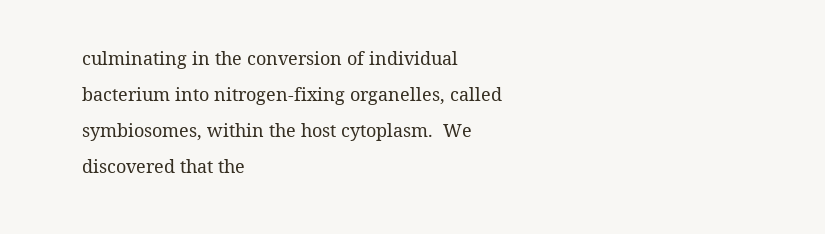culminating in the conversion of individual bacterium into nitrogen-fixing organelles, called symbiosomes, within the host cytoplasm.  We discovered that the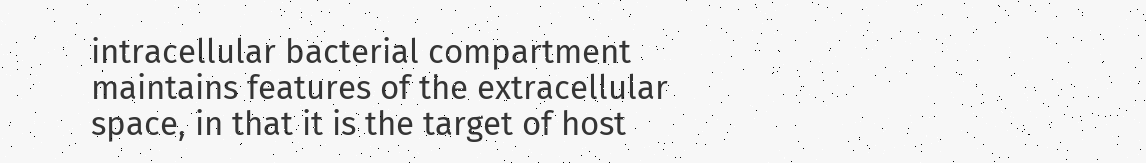intracellular bacterial compartment maintains features of the extracellular space, in that it is the target of host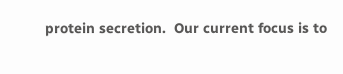protein secretion.  Our current focus is to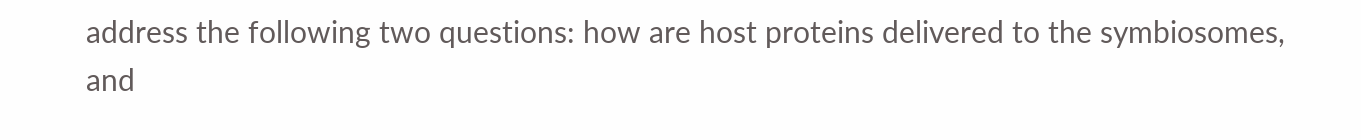address the following two questions: how are host proteins delivered to the symbiosomes, and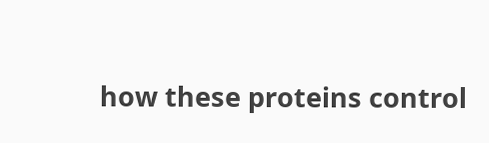how these proteins control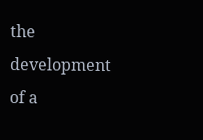the development of a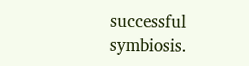successful symbiosis.